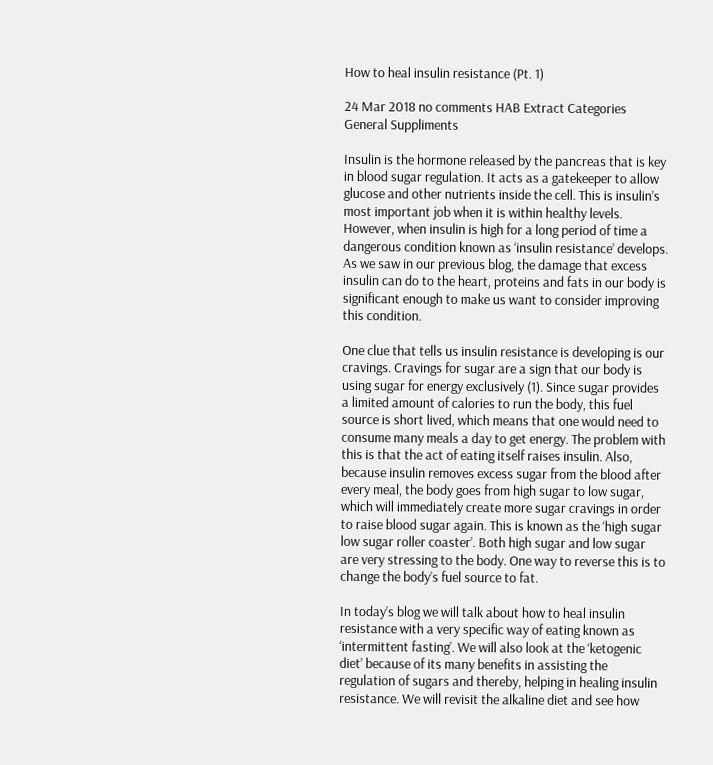How to heal insulin resistance (Pt. 1)

24 Mar 2018 no comments HAB Extract Categories General Suppliments

Insulin is the hormone released by the pancreas that is key in blood sugar regulation. It acts as a gatekeeper to allow glucose and other nutrients inside the cell. This is insulin’s most important job when it is within healthy levels. However, when insulin is high for a long period of time a dangerous condition known as ‘insulin resistance’ develops. As we saw in our previous blog, the damage that excess insulin can do to the heart, proteins and fats in our body is significant enough to make us want to consider improving this condition.

One clue that tells us insulin resistance is developing is our cravings. Cravings for sugar are a sign that our body is using sugar for energy exclusively (1). Since sugar provides a limited amount of calories to run the body, this fuel source is short lived, which means that one would need to consume many meals a day to get energy. The problem with this is that the act of eating itself raises insulin. Also, because insulin removes excess sugar from the blood after every meal, the body goes from high sugar to low sugar, which will immediately create more sugar cravings in order to raise blood sugar again. This is known as the ‘high sugar low sugar roller coaster’. Both high sugar and low sugar are very stressing to the body. One way to reverse this is to change the body’s fuel source to fat.

In today’s blog we will talk about how to heal insulin resistance with a very specific way of eating known as ‘intermittent fasting’. We will also look at the ‘ketogenic diet’ because of its many benefits in assisting the regulation of sugars and thereby, helping in healing insulin resistance. We will revisit the alkaline diet and see how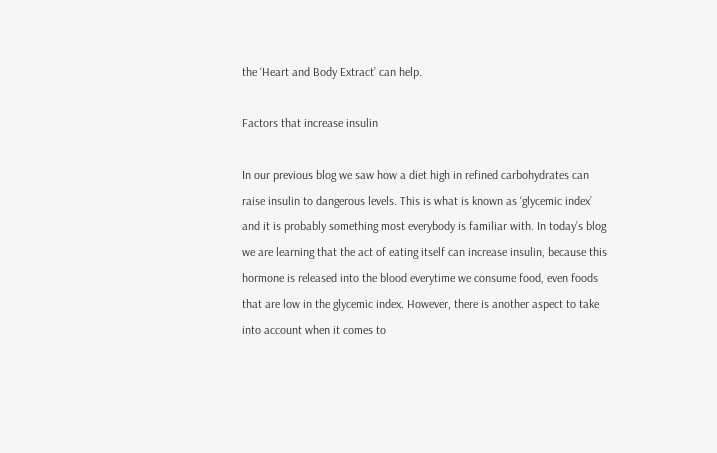the ‘Heart and Body Extract’ can help.

Factors that increase insulin

In our previous blog we saw how a diet high in refined carbohydrates can raise insulin to dangerous levels. This is what is known as ‘glycemic index’ and it is probably something most everybody is familiar with. In today’s blog we are learning that the act of eating itself can increase insulin, because this hormone is released into the blood everytime we consume food, even foods that are low in the glycemic index. However, there is another aspect to take into account when it comes to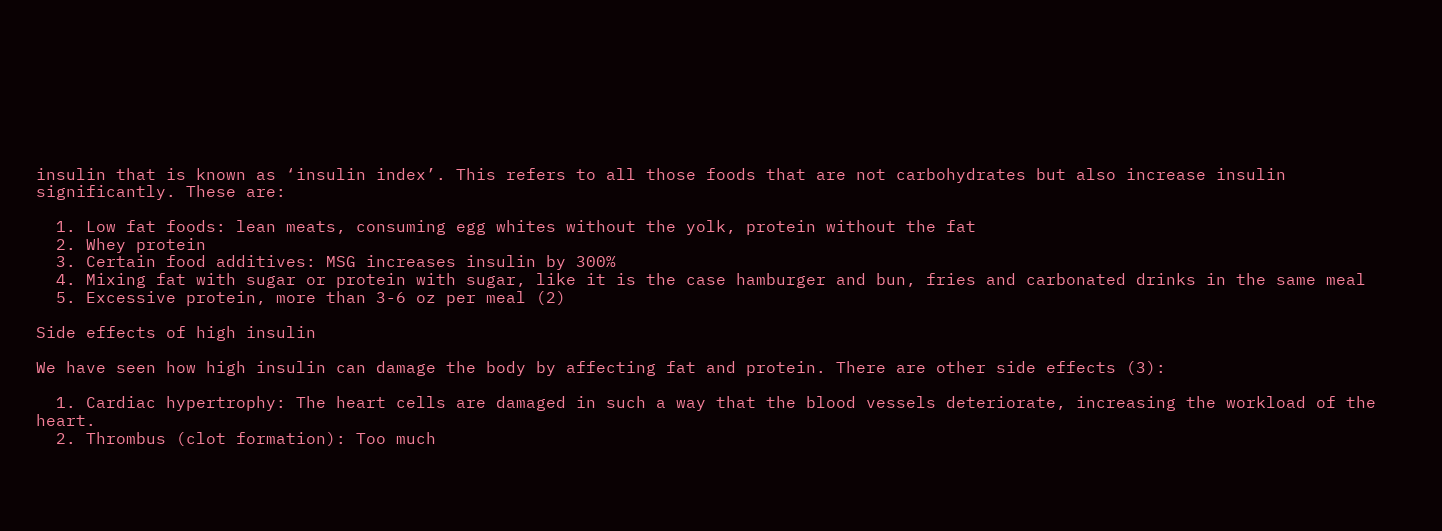insulin that is known as ‘insulin index’. This refers to all those foods that are not carbohydrates but also increase insulin significantly. These are:

  1. Low fat foods: lean meats, consuming egg whites without the yolk, protein without the fat
  2. Whey protein
  3. Certain food additives: MSG increases insulin by 300%
  4. Mixing fat with sugar or protein with sugar, like it is the case hamburger and bun, fries and carbonated drinks in the same meal
  5. Excessive protein, more than 3-6 oz per meal (2)

Side effects of high insulin

We have seen how high insulin can damage the body by affecting fat and protein. There are other side effects (3):

  1. Cardiac hypertrophy: The heart cells are damaged in such a way that the blood vessels deteriorate, increasing the workload of the heart.
  2. Thrombus (clot formation): Too much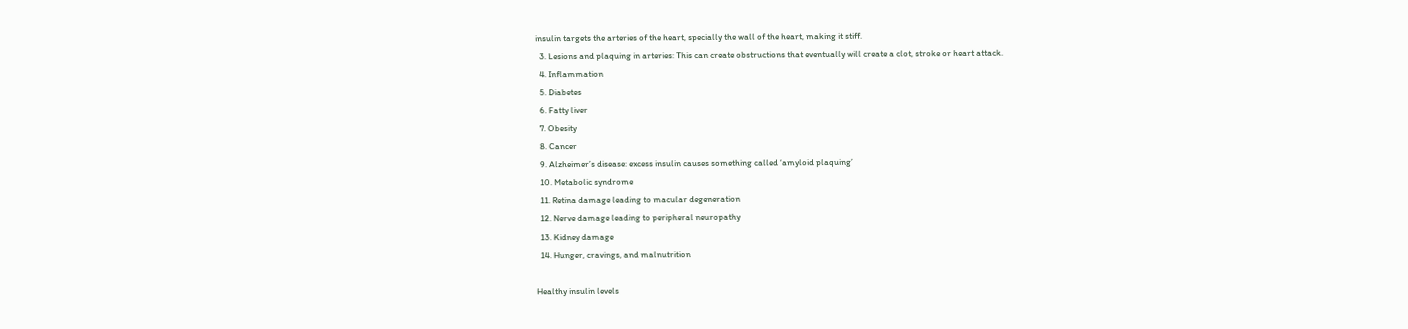insulin targets the arteries of the heart, specially the wall of the heart, making it stiff.
  3. Lesions and plaquing in arteries: This can create obstructions that eventually will create a clot, stroke or heart attack.
  4. Inflammation
  5. Diabetes
  6. Fatty liver
  7. Obesity
  8. Cancer
  9. Alzheimer’s disease: excess insulin causes something called ‘amyloid plaquing’
  10. Metabolic syndrome
  11. Retina damage leading to macular degeneration
  12. Nerve damage leading to peripheral neuropathy
  13. Kidney damage
  14. Hunger, cravings, and malnutrition

Healthy insulin levels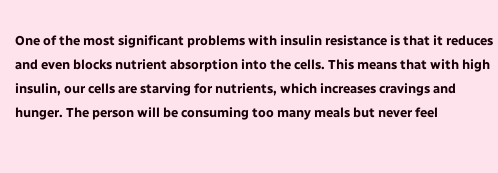One of the most significant problems with insulin resistance is that it reduces and even blocks nutrient absorption into the cells. This means that with high insulin, our cells are starving for nutrients, which increases cravings and hunger. The person will be consuming too many meals but never feel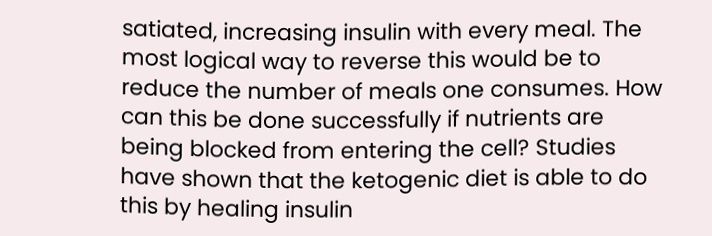satiated, increasing insulin with every meal. The most logical way to reverse this would be to reduce the number of meals one consumes. How can this be done successfully if nutrients are being blocked from entering the cell? Studies have shown that the ketogenic diet is able to do this by healing insulin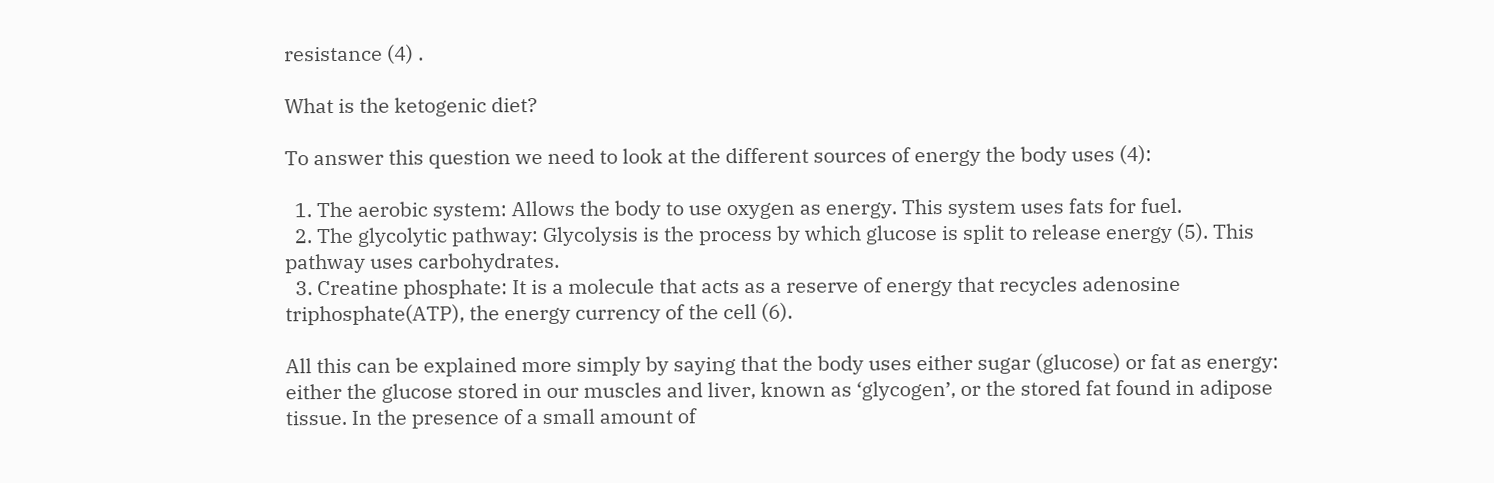resistance (4) .

What is the ketogenic diet?

To answer this question we need to look at the different sources of energy the body uses (4):

  1. The aerobic system: Allows the body to use oxygen as energy. This system uses fats for fuel.
  2. The glycolytic pathway: Glycolysis is the process by which glucose is split to release energy (5). This pathway uses carbohydrates.
  3. Creatine phosphate: It is a molecule that acts as a reserve of energy that recycles adenosine triphosphate(ATP), the energy currency of the cell (6).

All this can be explained more simply by saying that the body uses either sugar (glucose) or fat as energy: either the glucose stored in our muscles and liver, known as ‘glycogen’, or the stored fat found in adipose tissue. In the presence of a small amount of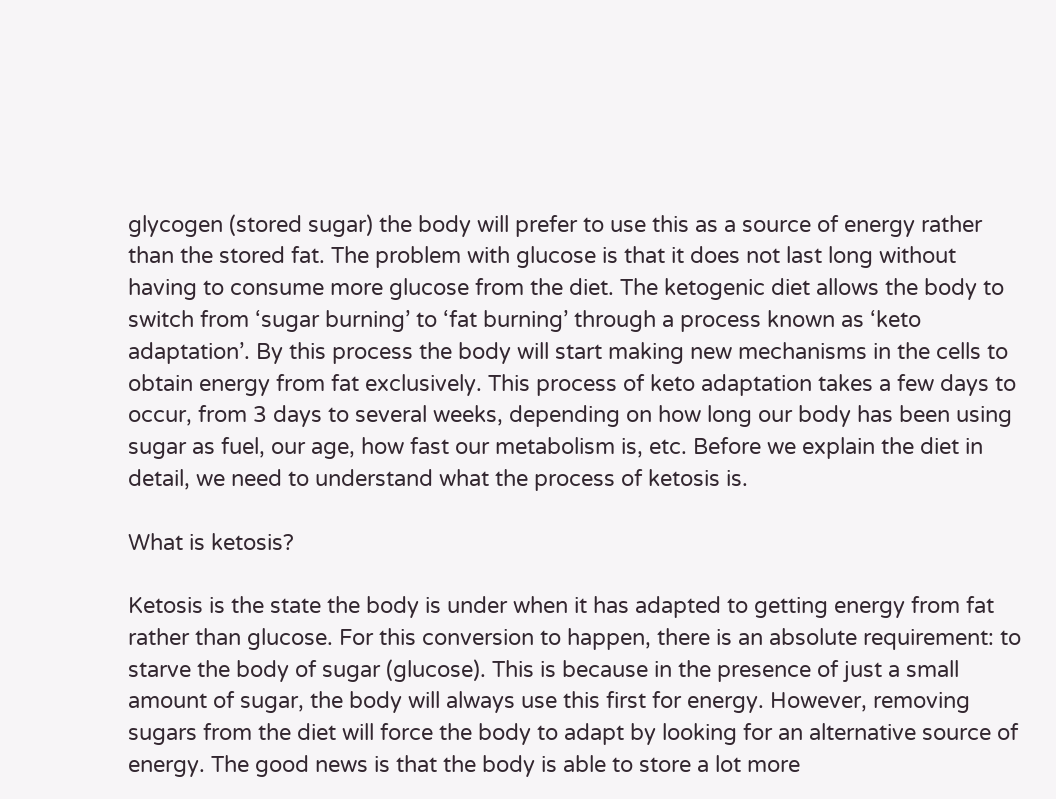glycogen (stored sugar) the body will prefer to use this as a source of energy rather than the stored fat. The problem with glucose is that it does not last long without having to consume more glucose from the diet. The ketogenic diet allows the body to switch from ‘sugar burning’ to ‘fat burning’ through a process known as ‘keto adaptation’. By this process the body will start making new mechanisms in the cells to obtain energy from fat exclusively. This process of keto adaptation takes a few days to occur, from 3 days to several weeks, depending on how long our body has been using sugar as fuel, our age, how fast our metabolism is, etc. Before we explain the diet in detail, we need to understand what the process of ketosis is.

What is ketosis?

Ketosis is the state the body is under when it has adapted to getting energy from fat rather than glucose. For this conversion to happen, there is an absolute requirement: to starve the body of sugar (glucose). This is because in the presence of just a small amount of sugar, the body will always use this first for energy. However, removing sugars from the diet will force the body to adapt by looking for an alternative source of energy. The good news is that the body is able to store a lot more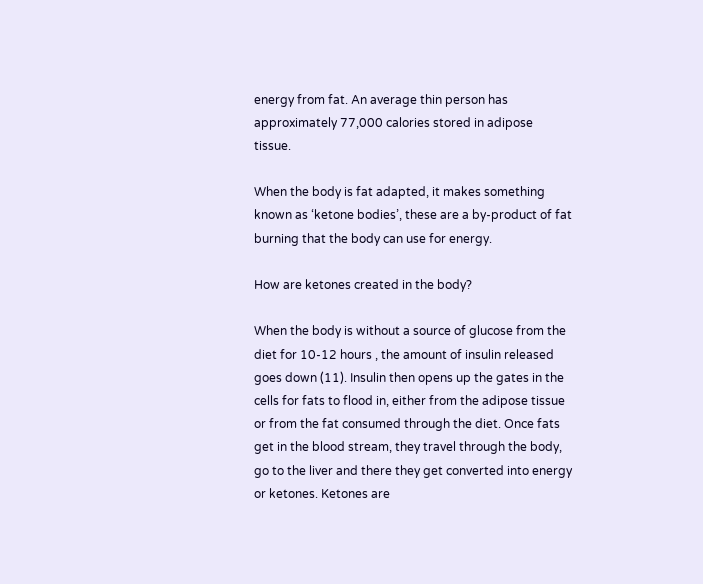energy from fat. An average thin person has approximately 77,000 calories stored in adipose tissue.

When the body is fat adapted, it makes something known as ‘ketone bodies’, these are a by-product of fat burning that the body can use for energy.

How are ketones created in the body?

When the body is without a source of glucose from the diet for 10-12 hours , the amount of insulin released goes down (11). Insulin then opens up the gates in the cells for fats to flood in, either from the adipose tissue or from the fat consumed through the diet. Once fats get in the blood stream, they travel through the body, go to the liver and there they get converted into energy or ketones. Ketones are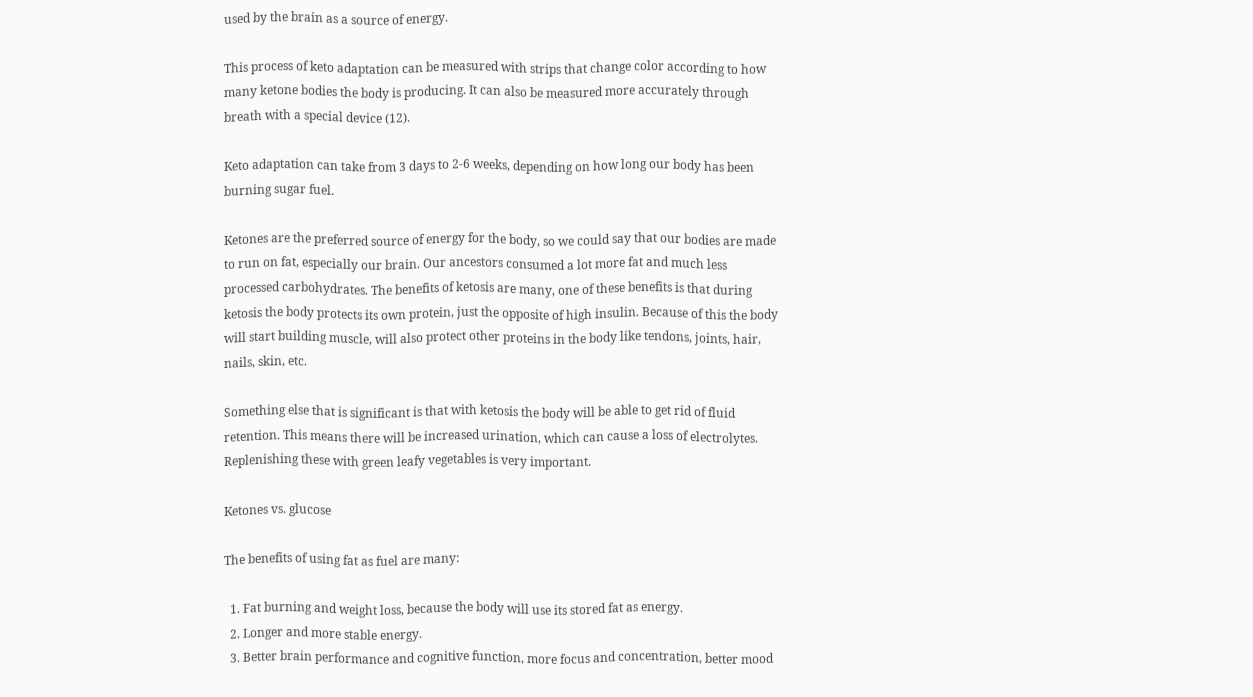used by the brain as a source of energy.

This process of keto adaptation can be measured with strips that change color according to how many ketone bodies the body is producing. It can also be measured more accurately through breath with a special device (12).

Keto adaptation can take from 3 days to 2-6 weeks, depending on how long our body has been burning sugar fuel.

Ketones are the preferred source of energy for the body, so we could say that our bodies are made to run on fat, especially our brain. Our ancestors consumed a lot more fat and much less processed carbohydrates. The benefits of ketosis are many, one of these benefits is that during ketosis the body protects its own protein, just the opposite of high insulin. Because of this the body will start building muscle, will also protect other proteins in the body like tendons, joints, hair, nails, skin, etc.

Something else that is significant is that with ketosis the body will be able to get rid of fluid retention. This means there will be increased urination, which can cause a loss of electrolytes. Replenishing these with green leafy vegetables is very important.

Ketones vs. glucose

The benefits of using fat as fuel are many:

  1. Fat burning and weight loss, because the body will use its stored fat as energy.
  2. Longer and more stable energy.
  3. Better brain performance and cognitive function, more focus and concentration, better mood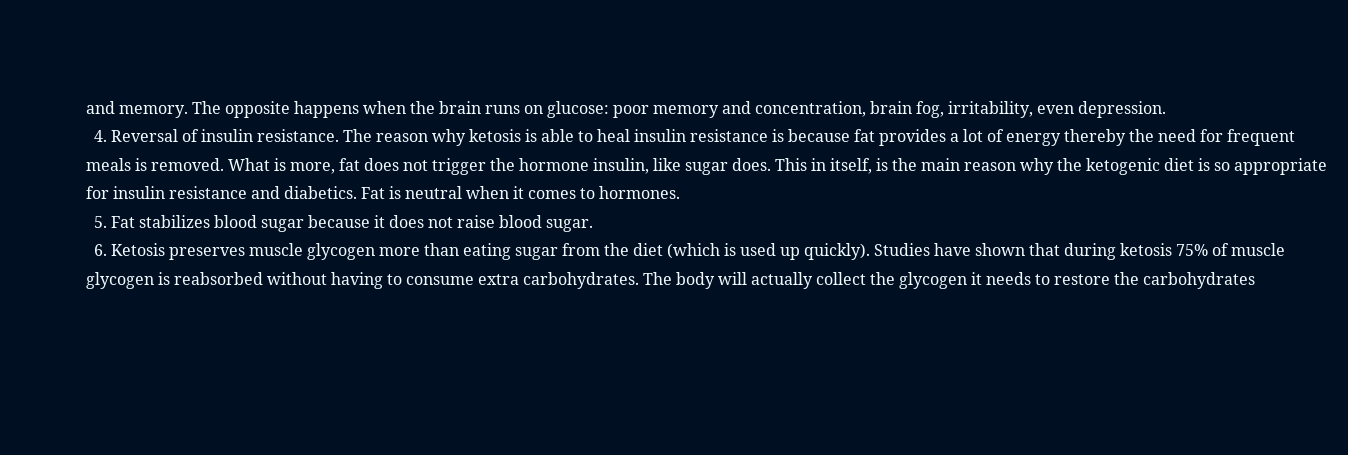and memory. The opposite happens when the brain runs on glucose: poor memory and concentration, brain fog, irritability, even depression.
  4. Reversal of insulin resistance. The reason why ketosis is able to heal insulin resistance is because fat provides a lot of energy thereby the need for frequent meals is removed. What is more, fat does not trigger the hormone insulin, like sugar does. This in itself, is the main reason why the ketogenic diet is so appropriate for insulin resistance and diabetics. Fat is neutral when it comes to hormones.
  5. Fat stabilizes blood sugar because it does not raise blood sugar.
  6. Ketosis preserves muscle glycogen more than eating sugar from the diet (which is used up quickly). Studies have shown that during ketosis 75% of muscle glycogen is reabsorbed without having to consume extra carbohydrates. The body will actually collect the glycogen it needs to restore the carbohydrates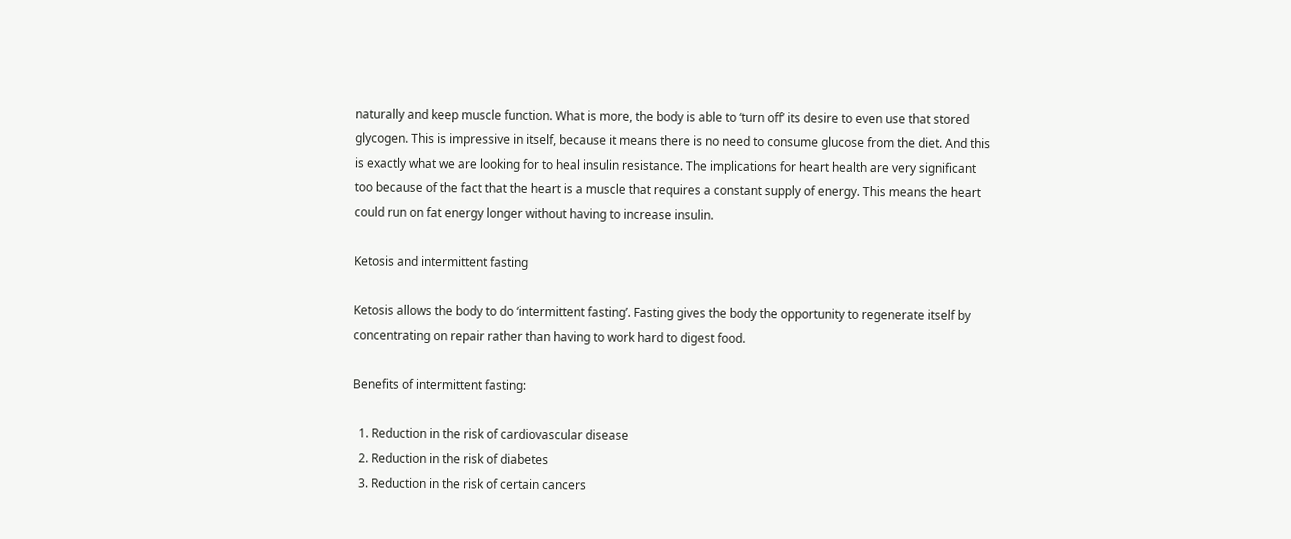naturally and keep muscle function. What is more, the body is able to ‘turn off’ its desire to even use that stored glycogen. This is impressive in itself, because it means there is no need to consume glucose from the diet. And this is exactly what we are looking for to heal insulin resistance. The implications for heart health are very significant too because of the fact that the heart is a muscle that requires a constant supply of energy. This means the heart could run on fat energy longer without having to increase insulin.

Ketosis and intermittent fasting

Ketosis allows the body to do ‘intermittent fasting’. Fasting gives the body the opportunity to regenerate itself by concentrating on repair rather than having to work hard to digest food.

Benefits of intermittent fasting:

  1. Reduction in the risk of cardiovascular disease
  2. Reduction in the risk of diabetes
  3. Reduction in the risk of certain cancers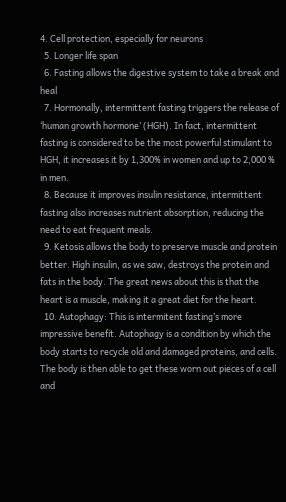4. Cell protection, especially for neurons
  5. Longer life span
  6. Fasting allows the digestive system to take a break and heal
  7. Hormonally, intermittent fasting triggers the release of ‘human growth hormone’ (HGH). In fact, intermittent fasting is considered to be the most powerful stimulant to HGH, it increases it by 1,300% in women and up to 2,000 % in men.
  8. Because it improves insulin resistance, intermittent fasting also increases nutrient absorption, reducing the need to eat frequent meals.
  9. Ketosis allows the body to preserve muscle and protein better. High insulin, as we saw, destroys the protein and fats in the body. The great news about this is that the heart is a muscle, making it a great diet for the heart.
  10. Autophagy: This is intermitent fasting’s more impressive benefit. Autophagy is a condition by which the body starts to recycle old and damaged proteins, and cells. The body is then able to get these worn out pieces of a cell and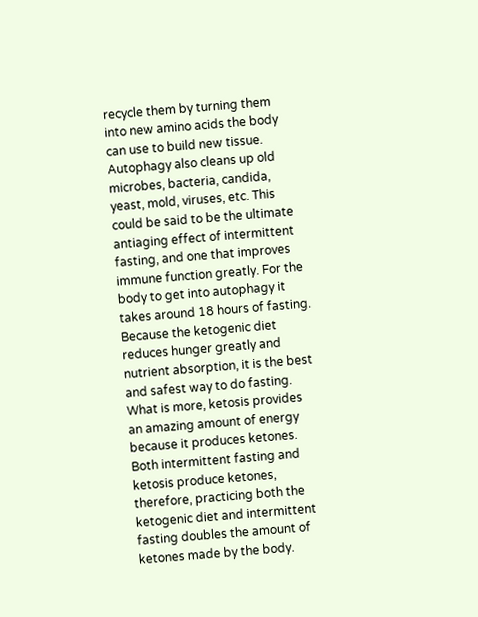recycle them by turning them into new amino acids the body can use to build new tissue. Autophagy also cleans up old microbes, bacteria, candida, yeast, mold, viruses, etc. This could be said to be the ultimate antiaging effect of intermittent fasting, and one that improves immune function greatly. For the body to get into autophagy it takes around 18 hours of fasting. Because the ketogenic diet reduces hunger greatly and nutrient absorption, it is the best and safest way to do fasting. What is more, ketosis provides an amazing amount of energy because it produces ketones. Both intermittent fasting and ketosis produce ketones, therefore, practicing both the ketogenic diet and intermittent fasting doubles the amount of ketones made by the body.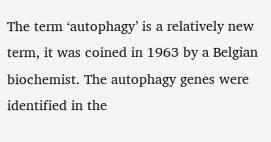The term ‘autophagy’ is a relatively new term, it was coined in 1963 by a Belgian biochemist. The autophagy genes were identified in the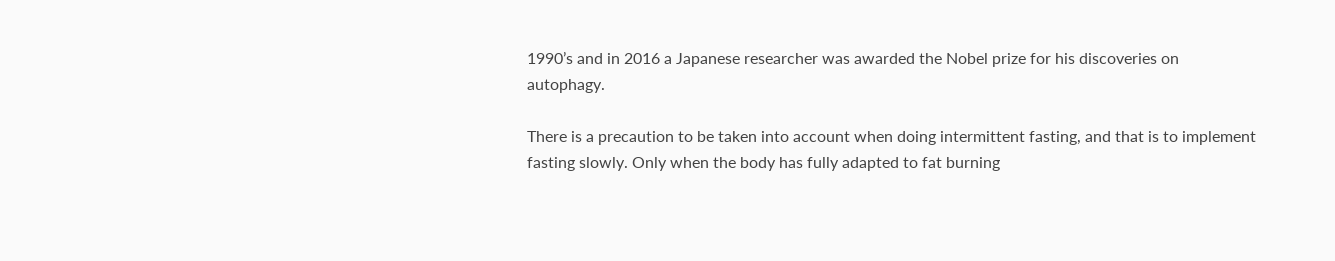1990’s and in 2016 a Japanese researcher was awarded the Nobel prize for his discoveries on autophagy.

There is a precaution to be taken into account when doing intermittent fasting, and that is to implement fasting slowly. Only when the body has fully adapted to fat burning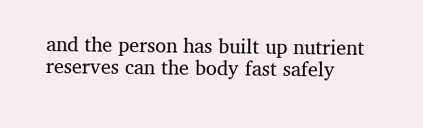and the person has built up nutrient reserves can the body fast safely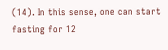(14). In this sense, one can start fasting for 12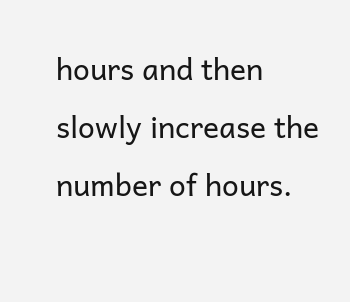hours and then slowly increase the number of hours.